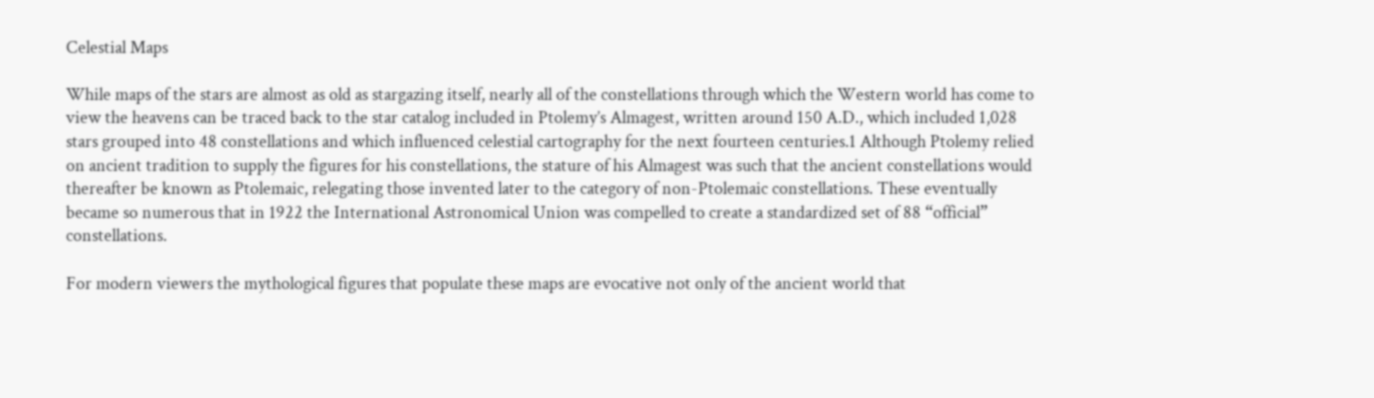Celestial Maps

While maps of the stars are almost as old as stargazing itself, nearly all of the constellations through which the Western world has come to view the heavens can be traced back to the star catalog included in Ptolemy’s Almagest, written around 150 A.D., which included 1,028 stars grouped into 48 constellations and which influenced celestial cartography for the next fourteen centuries.1 Although Ptolemy relied on ancient tradition to supply the figures for his constellations, the stature of his Almagest was such that the ancient constellations would thereafter be known as Ptolemaic, relegating those invented later to the category of non-Ptolemaic constellations. These eventually became so numerous that in 1922 the International Astronomical Union was compelled to create a standardized set of 88 “official” constellations.

For modern viewers the mythological figures that populate these maps are evocative not only of the ancient world that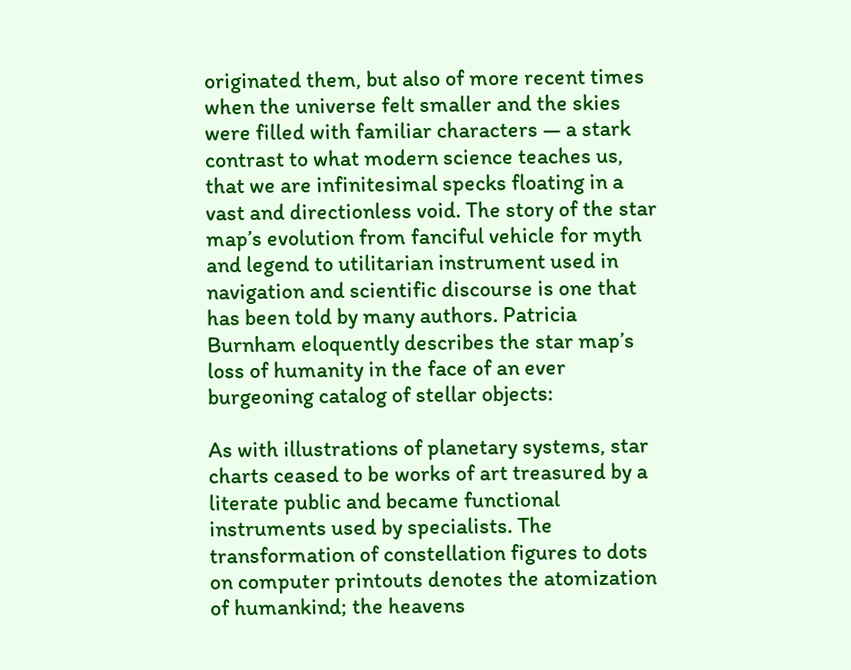originated them, but also of more recent times when the universe felt smaller and the skies were filled with familiar characters — a stark contrast to what modern science teaches us, that we are infinitesimal specks floating in a vast and directionless void. The story of the star map’s evolution from fanciful vehicle for myth and legend to utilitarian instrument used in navigation and scientific discourse is one that has been told by many authors. Patricia Burnham eloquently describes the star map’s loss of humanity in the face of an ever burgeoning catalog of stellar objects:

As with illustrations of planetary systems, star charts ceased to be works of art treasured by a literate public and became functional instruments used by specialists. The transformation of constellation figures to dots on computer printouts denotes the atomization of humankind; the heavens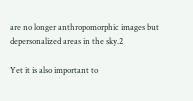are no longer anthropomorphic images but depersonalized areas in the sky.2

Yet it is also important to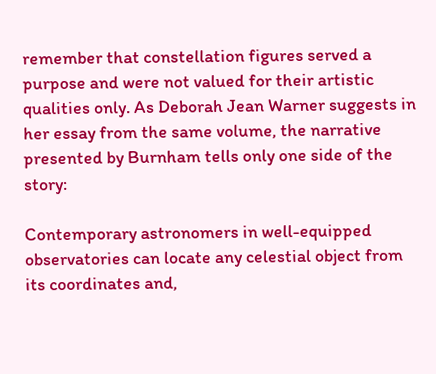remember that constellation figures served a purpose and were not valued for their artistic qualities only. As Deborah Jean Warner suggests in her essay from the same volume, the narrative presented by Burnham tells only one side of the story:

Contemporary astronomers in well-equipped observatories can locate any celestial object from its coordinates and,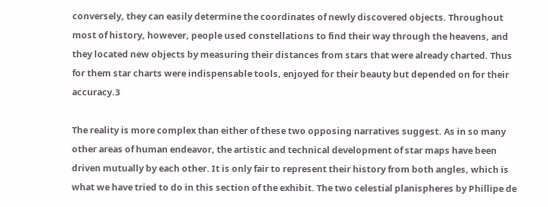conversely, they can easily determine the coordinates of newly discovered objects. Throughout most of history, however, people used constellations to find their way through the heavens, and they located new objects by measuring their distances from stars that were already charted. Thus for them star charts were indispensable tools, enjoyed for their beauty but depended on for their accuracy.3

The reality is more complex than either of these two opposing narratives suggest. As in so many other areas of human endeavor, the artistic and technical development of star maps have been driven mutually by each other. It is only fair to represent their history from both angles, which is what we have tried to do in this section of the exhibit. The two celestial planispheres by Phillipe de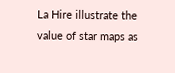La Hire illustrate the value of star maps as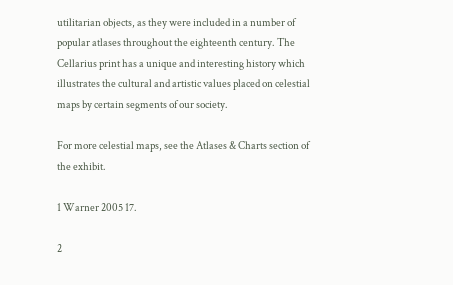utilitarian objects, as they were included in a number of popular atlases throughout the eighteenth century. The Cellarius print has a unique and interesting history which illustrates the cultural and artistic values placed on celestial maps by certain segments of our society.

For more celestial maps, see the Atlases & Charts section of the exhibit.

1 Warner 2005 17.

2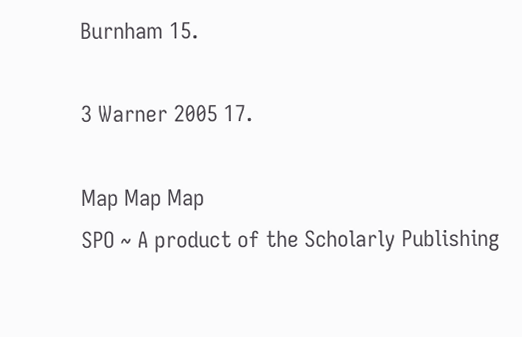Burnham 15.

3 Warner 2005 17.

Map Map Map
SPO ~ A product of the Scholarly Publishing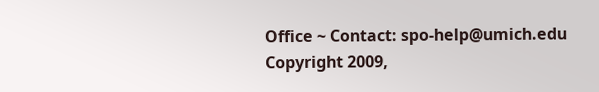Office ~ Contact: spo-help@umich.edu
Copyright 2009,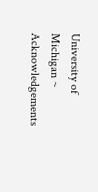University of Michigan ~ Acknowledgements